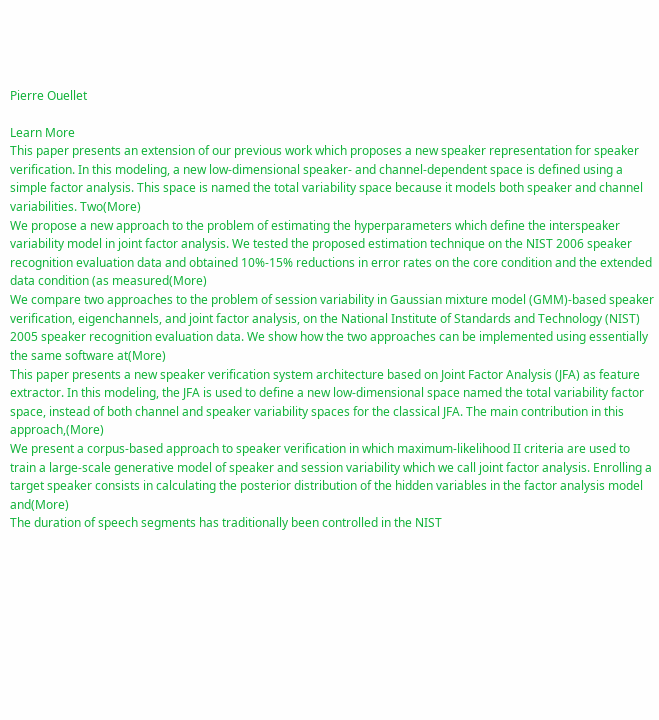Pierre Ouellet

Learn More
This paper presents an extension of our previous work which proposes a new speaker representation for speaker verification. In this modeling, a new low-dimensional speaker- and channel-dependent space is defined using a simple factor analysis. This space is named the total variability space because it models both speaker and channel variabilities. Two(More)
We propose a new approach to the problem of estimating the hyperparameters which define the interspeaker variability model in joint factor analysis. We tested the proposed estimation technique on the NIST 2006 speaker recognition evaluation data and obtained 10%-15% reductions in error rates on the core condition and the extended data condition (as measured(More)
We compare two approaches to the problem of session variability in Gaussian mixture model (GMM)-based speaker verification, eigenchannels, and joint factor analysis, on the National Institute of Standards and Technology (NIST) 2005 speaker recognition evaluation data. We show how the two approaches can be implemented using essentially the same software at(More)
This paper presents a new speaker verification system architecture based on Joint Factor Analysis (JFA) as feature extractor. In this modeling, the JFA is used to define a new low-dimensional space named the total variability factor space, instead of both channel and speaker variability spaces for the classical JFA. The main contribution in this approach,(More)
We present a corpus-based approach to speaker verification in which maximum-likelihood II criteria are used to train a large-scale generative model of speaker and session variability which we call joint factor analysis. Enrolling a target speaker consists in calculating the posterior distribution of the hidden variables in the factor analysis model and(More)
The duration of speech segments has traditionally been controlled in the NIST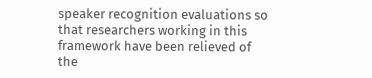speaker recognition evaluations so that researchers working in this framework have been relieved of the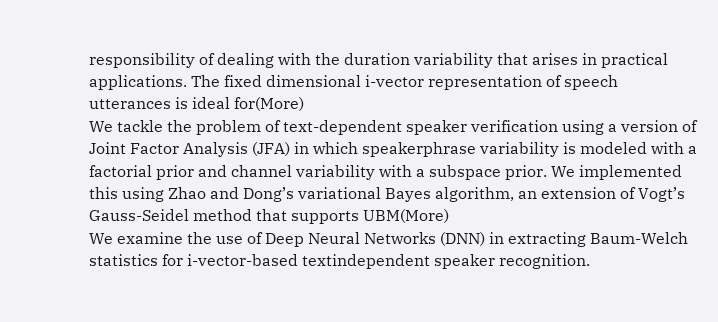responsibility of dealing with the duration variability that arises in practical applications. The fixed dimensional i-vector representation of speech utterances is ideal for(More)
We tackle the problem of text-dependent speaker verification using a version of Joint Factor Analysis (JFA) in which speakerphrase variability is modeled with a factorial prior and channel variability with a subspace prior. We implemented this using Zhao and Dong’s variational Bayes algorithm, an extension of Vogt’s Gauss-Seidel method that supports UBM(More)
We examine the use of Deep Neural Networks (DNN) in extracting Baum-Welch statistics for i-vector-based textindependent speaker recognition.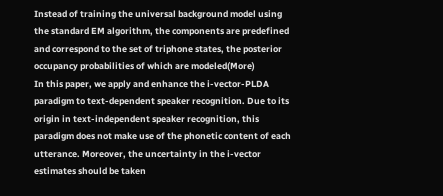Instead of training the universal background model using the standard EM algorithm, the components are predefined and correspond to the set of triphone states, the posterior occupancy probabilities of which are modeled(More)
In this paper, we apply and enhance the i-vector-PLDA paradigm to text-dependent speaker recognition. Due to its origin in text-independent speaker recognition, this paradigm does not make use of the phonetic content of each utterance. Moreover, the uncertainty in the i-vector estimates should be taken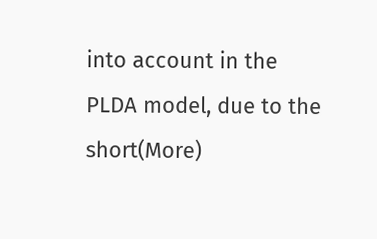into account in the PLDA model, due to the short(More)